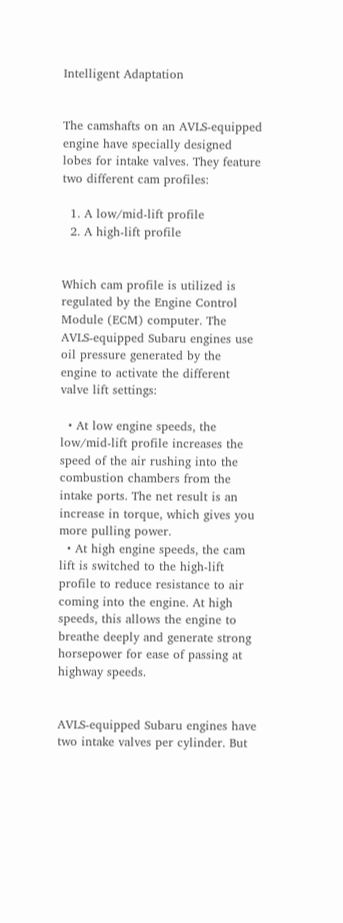Intelligent Adaptation


The camshafts on an AVLS-equipped engine have specially designed lobes for intake valves. They feature two different cam profiles:

  1. A low/mid-lift profile
  2. A high-lift profile


Which cam profile is utilized is regulated by the Engine Control Module (ECM) computer. The AVLS-equipped Subaru engines use oil pressure generated by the engine to activate the different valve lift settings:

  • At low engine speeds, the low/mid-lift profile increases the speed of the air rushing into the combustion chambers from the intake ports. The net result is an increase in torque, which gives you more pulling power.
  • At high engine speeds, the cam lift is switched to the high-lift profile to reduce resistance to air coming into the engine. At high speeds, this allows the engine to breathe deeply and generate strong horsepower for ease of passing at highway speeds.


AVLS-equipped Subaru engines have two intake valves per cylinder. But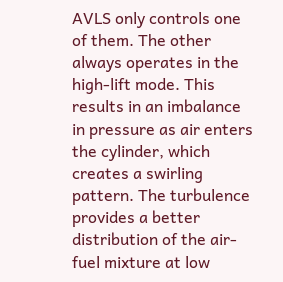AVLS only controls one of them. The other always operates in the high-lift mode. This results in an imbalance in pressure as air enters the cylinder, which creates a swirling pattern. The turbulence provides a better distribution of the air-fuel mixture at low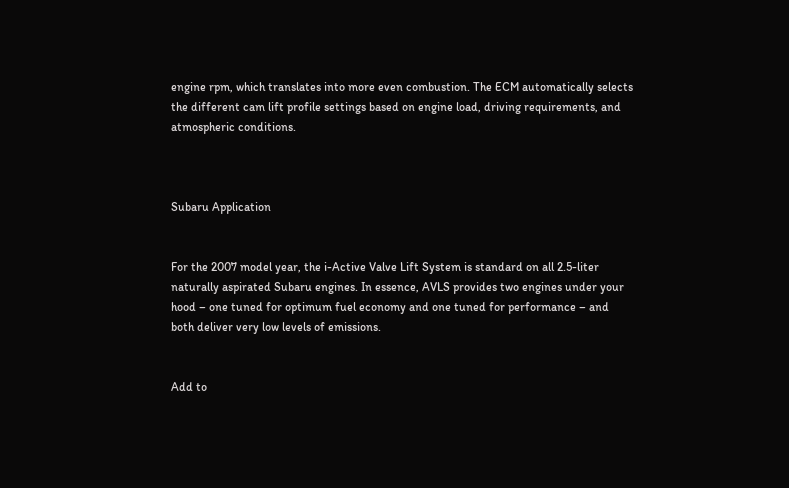engine rpm, which translates into more even combustion. The ECM automatically selects the different cam lift profile settings based on engine load, driving requirements, and atmospheric conditions.



Subaru Application


For the 2007 model year, the i-Active Valve Lift System is standard on all 2.5-liter naturally aspirated Subaru engines. In essence, AVLS provides two engines under your hood – one tuned for optimum fuel economy and one tuned for performance – and both deliver very low levels of emissions.


Add to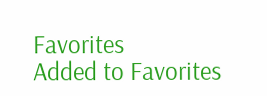Favorites
Added to Favorites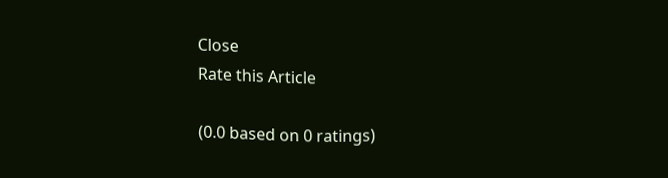Close
Rate this Article

(0.0 based on 0 ratings)